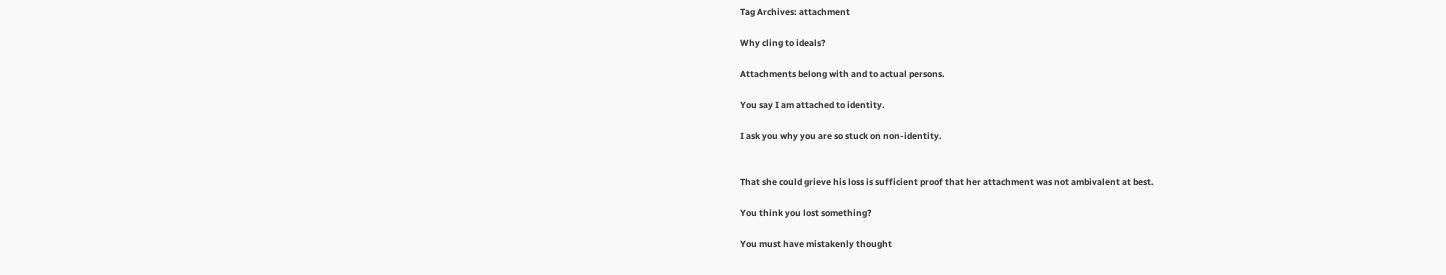Tag Archives: attachment

Why cling to ideals?

Attachments belong with and to actual persons.

You say I am attached to identity.

I ask you why you are so stuck on non-identity.


That she could grieve his loss is sufficient proof that her attachment was not ambivalent at best.

You think you lost something?

You must have mistakenly thought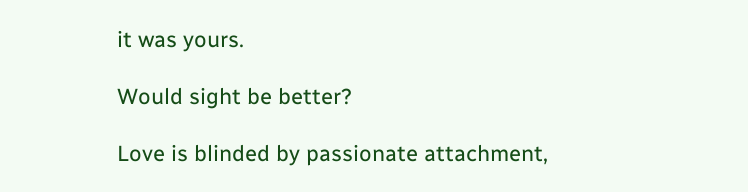it was yours.

Would sight be better?

Love is blinded by passionate attachment,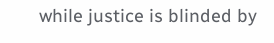while justice is blinded by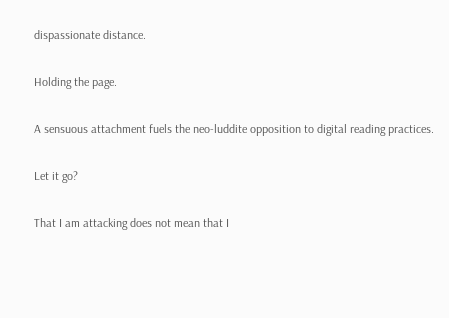dispassionate distance.

Holding the page.

A sensuous attachment fuels the neo-luddite opposition to digital reading practices.

Let it go?

That I am attacking does not mean that I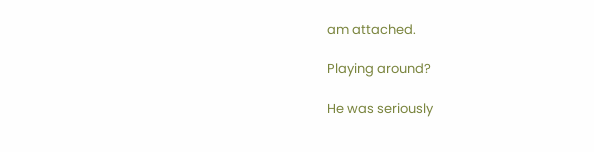am attached.

Playing around?

He was seriously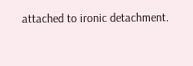attached to ironic detachment.